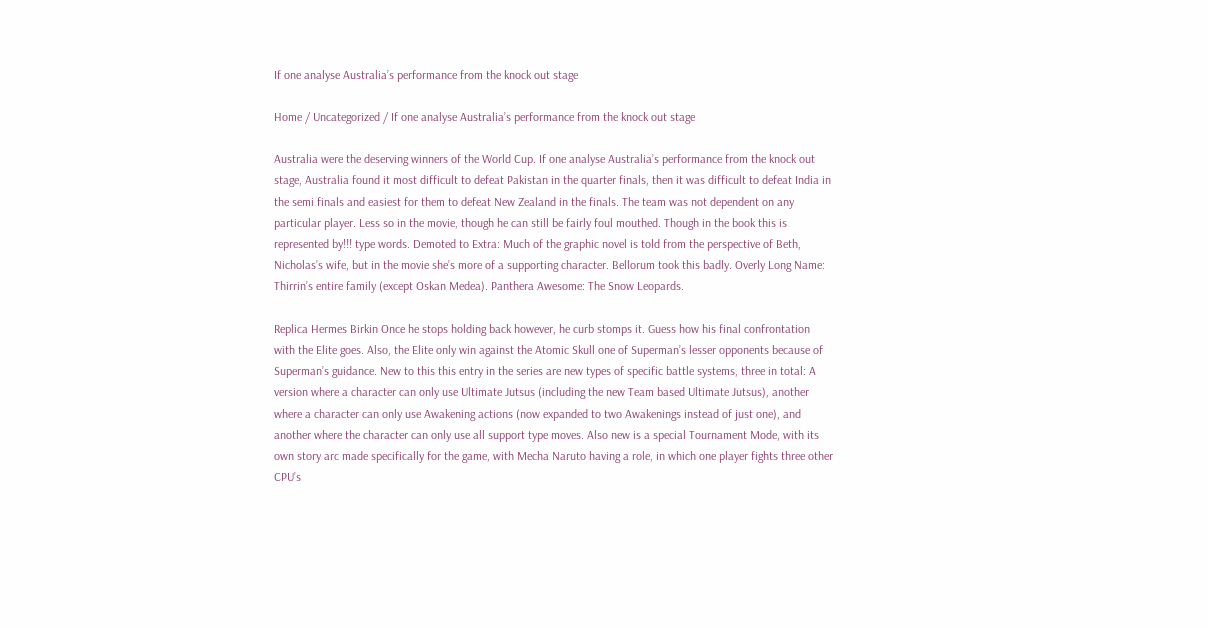If one analyse Australia’s performance from the knock out stage

Home / Uncategorized / If one analyse Australia’s performance from the knock out stage

Australia were the deserving winners of the World Cup. If one analyse Australia’s performance from the knock out stage, Australia found it most difficult to defeat Pakistan in the quarter finals, then it was difficult to defeat India in the semi finals and easiest for them to defeat New Zealand in the finals. The team was not dependent on any particular player. Less so in the movie, though he can still be fairly foul mouthed. Though in the book this is represented by!!! type words. Demoted to Extra: Much of the graphic novel is told from the perspective of Beth, Nicholas’s wife, but in the movie she’s more of a supporting character. Bellorum took this badly. Overly Long Name: Thirrin’s entire family (except Oskan Medea). Panthera Awesome: The Snow Leopards.

Replica Hermes Birkin Once he stops holding back however, he curb stomps it. Guess how his final confrontation with the Elite goes. Also, the Elite only win against the Atomic Skull one of Superman’s lesser opponents because of Superman’s guidance. New to this this entry in the series are new types of specific battle systems, three in total: A version where a character can only use Ultimate Jutsus (including the new Team based Ultimate Jutsus), another where a character can only use Awakening actions (now expanded to two Awakenings instead of just one), and another where the character can only use all support type moves. Also new is a special Tournament Mode, with its own story arc made specifically for the game, with Mecha Naruto having a role, in which one player fights three other CPU’s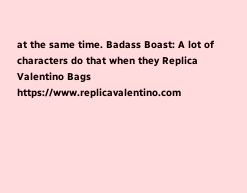at the same time. Badass Boast: A lot of characters do that when they Replica Valentino Bags https://www.replicavalentino.com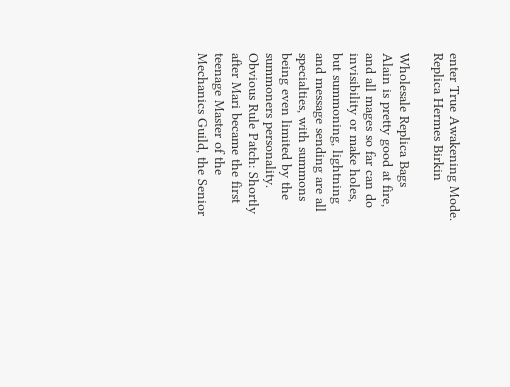enter True Awakening Mode. Replica Hermes Birkin

Wholesale Replica Bags Alain is pretty good at fire, and all mages so far can do invisibility or make holes, but summoning, lightning and message sending are all specialties, with summons being even limited by the summoners personality. Obvious Rule Patch: Shortly after Mari became the first teenage Master of the Mechanics Guild, the Senior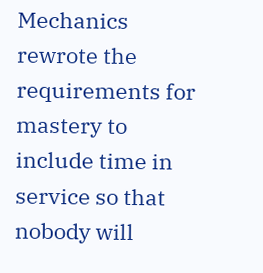Mechanics rewrote the requirements for mastery to include time in service so that nobody will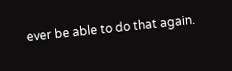ever be able to do that again.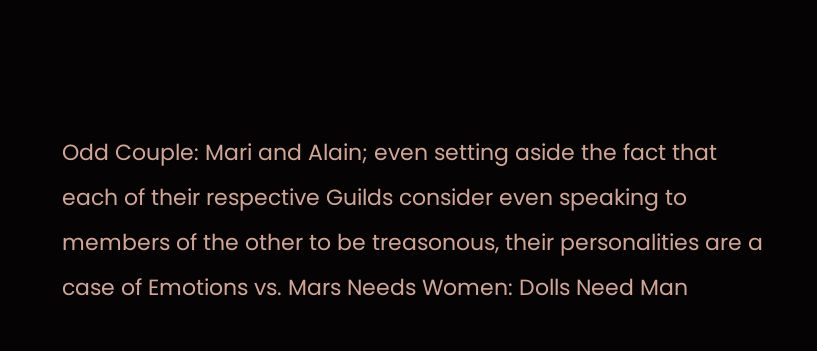Odd Couple: Mari and Alain; even setting aside the fact that each of their respective Guilds consider even speaking to members of the other to be treasonous, their personalities are a case of Emotions vs. Mars Needs Women: Dolls Need Man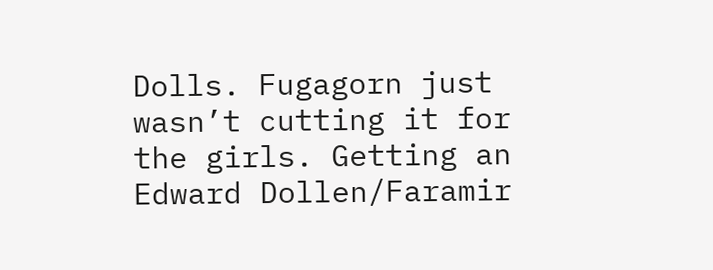Dolls. Fugagorn just wasn’t cutting it for the girls. Getting an Edward Dollen/Faramir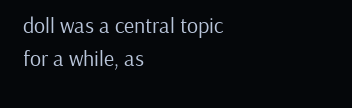doll was a central topic for a while, as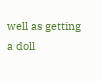well as getting a doll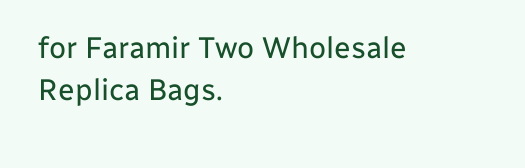for Faramir Two Wholesale Replica Bags.